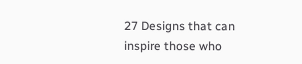27 Designs that can inspire those who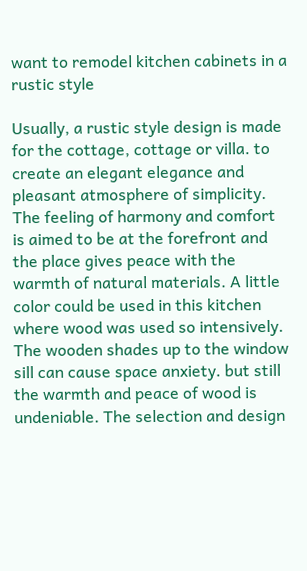want to remodel kitchen cabinets in a rustic style

Usually, a rustic style design is made for the cottage, cottage or villa. to create an elegant elegance and pleasant atmosphere of simplicity. The feeling of harmony and comfort is aimed to be at the forefront and the place gives peace with the warmth of natural materials. A little color could be used in this kitchen where wood was used so intensively. The wooden shades up to the window sill can cause space anxiety. but still the warmth and peace of wood is undeniable. The selection and design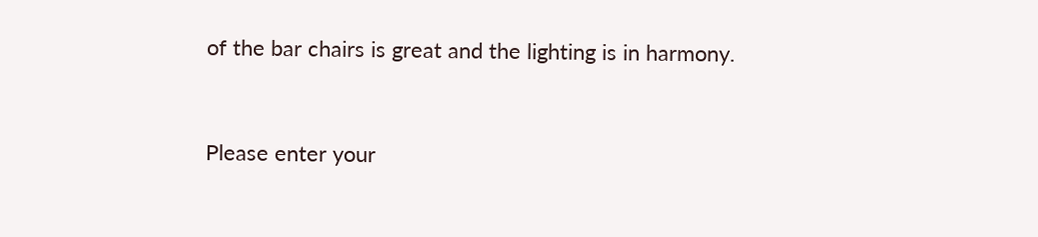of the bar chairs is great and the lighting is in harmony.



Please enter your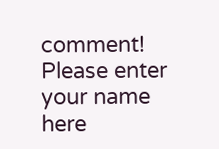comment!
Please enter your name here